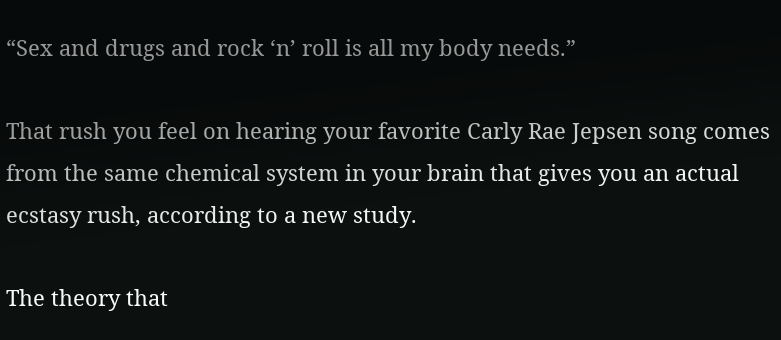“Sex and drugs and rock ‘n’ roll is all my body needs.”

That rush you feel on hearing your favorite Carly Rae Jepsen song comes from the same chemical system in your brain that gives you an actual ecstasy rush, according to a new study.

The theory that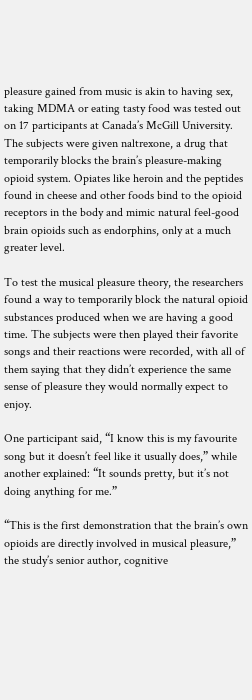pleasure gained from music is akin to having sex, taking MDMA or eating tasty food was tested out on 17 participants at Canada’s McGill University. The subjects were given naltrexone, a drug that temporarily blocks the brain’s pleasure-making opioid system. Opiates like heroin and the peptides found in cheese and other foods bind to the opioid receptors in the body and mimic natural feel-good brain opioids such as endorphins, only at a much greater level.

To test the musical pleasure theory, the researchers found a way to temporarily block the natural opioid substances produced when we are having a good time. The subjects were then played their favorite songs and their reactions were recorded, with all of them saying that they didn’t experience the same sense of pleasure they would normally expect to enjoy.

One participant said, “I know this is my favourite song but it doesn’t feel like it usually does,” while another explained: “It sounds pretty, but it’s not doing anything for me.”

“This is the first demonstration that the brain’s own opioids are directly involved in musical pleasure,” the study’s senior author, cognitive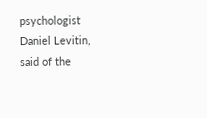psychologist Daniel Levitin, said of the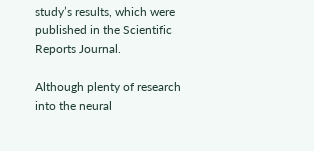study’s results, which were published in the Scientific Reports Journal.

Although plenty of research into the neural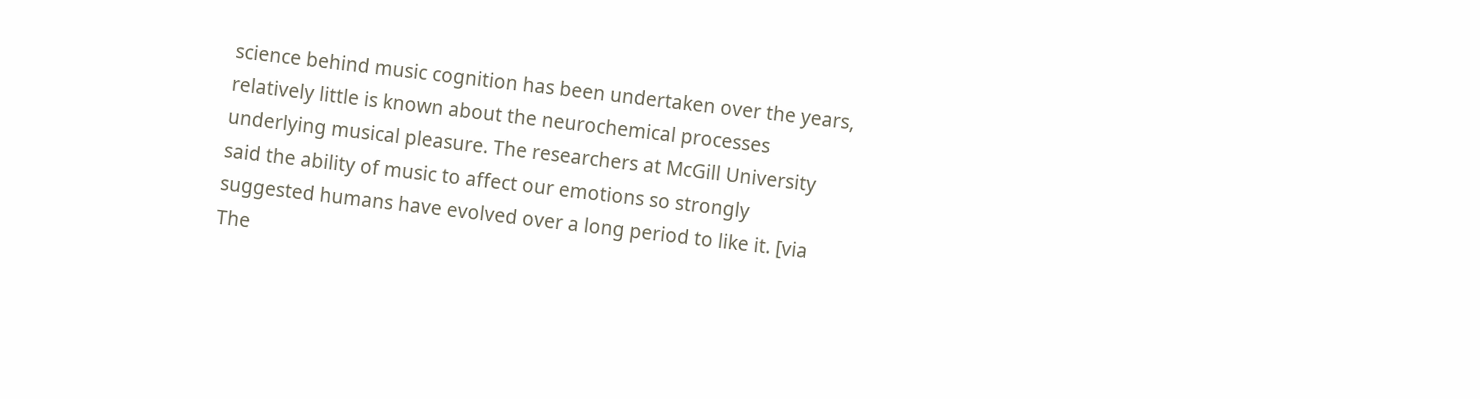science behind music cognition has been undertaken over the years, relatively little is known about the neurochemical processes underlying musical pleasure. The researchers at McGill University said the ability of music to affect our emotions so strongly suggested humans have evolved over a long period to like it. [via The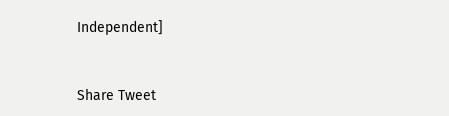Independent]



Share Tweet